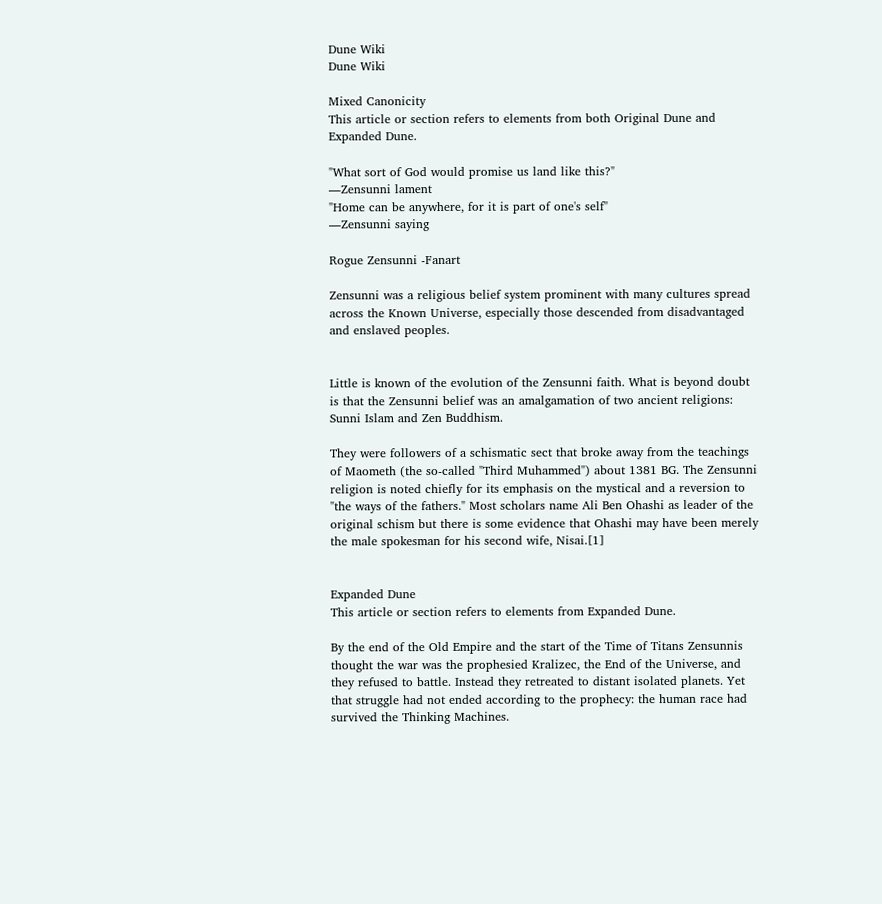Dune Wiki
Dune Wiki

Mixed Canonicity
This article or section refers to elements from both Original Dune and Expanded Dune.

"What sort of God would promise us land like this?"
―Zensunni lament
"Home can be anywhere, for it is part of one's self"
―Zensunni saying

Rogue Zensunni -Fanart

Zensunni was a religious belief system prominent with many cultures spread across the Known Universe, especially those descended from disadvantaged and enslaved peoples.


Little is known of the evolution of the Zensunni faith. What is beyond doubt is that the Zensunni belief was an amalgamation of two ancient religions: Sunni Islam and Zen Buddhism.

They were followers of a schismatic sect that broke away from the teachings of Maometh (the so-called "Third Muhammed") about 1381 BG. The Zensunni religion is noted chiefly for its emphasis on the mystical and a reversion to "the ways of the fathers." Most scholars name Ali Ben Ohashi as leader of the original schism but there is some evidence that Ohashi may have been merely the male spokesman for his second wife, Nisai.[1]


Expanded Dune
This article or section refers to elements from Expanded Dune.

By the end of the Old Empire and the start of the Time of Titans Zensunnis thought the war was the prophesied Kralizec, the End of the Universe, and they refused to battle. Instead they retreated to distant isolated planets. Yet that struggle had not ended according to the prophecy: the human race had survived the Thinking Machines.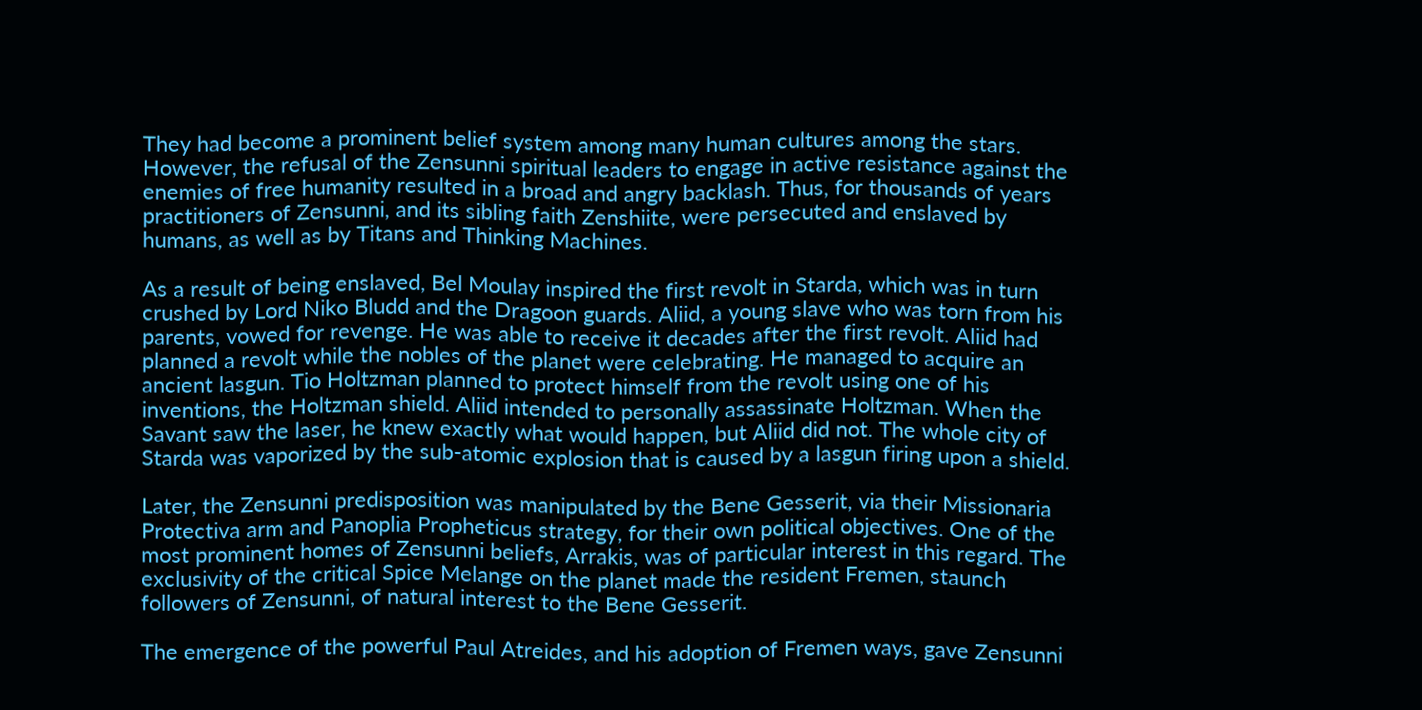They had become a prominent belief system among many human cultures among the stars. However, the refusal of the Zensunni spiritual leaders to engage in active resistance against the enemies of free humanity resulted in a broad and angry backlash. Thus, for thousands of years practitioners of Zensunni, and its sibling faith Zenshiite, were persecuted and enslaved by humans, as well as by Titans and Thinking Machines.

As a result of being enslaved, Bel Moulay inspired the first revolt in Starda, which was in turn crushed by Lord Niko Bludd and the Dragoon guards. Aliid, a young slave who was torn from his parents, vowed for revenge. He was able to receive it decades after the first revolt. Aliid had planned a revolt while the nobles of the planet were celebrating. He managed to acquire an ancient lasgun. Tio Holtzman planned to protect himself from the revolt using one of his inventions, the Holtzman shield. Aliid intended to personally assassinate Holtzman. When the Savant saw the laser, he knew exactly what would happen, but Aliid did not. The whole city of Starda was vaporized by the sub-atomic explosion that is caused by a lasgun firing upon a shield.

Later, the Zensunni predisposition was manipulated by the Bene Gesserit, via their Missionaria Protectiva arm and Panoplia Propheticus strategy, for their own political objectives. One of the most prominent homes of Zensunni beliefs, Arrakis, was of particular interest in this regard. The exclusivity of the critical Spice Melange on the planet made the resident Fremen, staunch followers of Zensunni, of natural interest to the Bene Gesserit.

The emergence of the powerful Paul Atreides, and his adoption of Fremen ways, gave Zensunni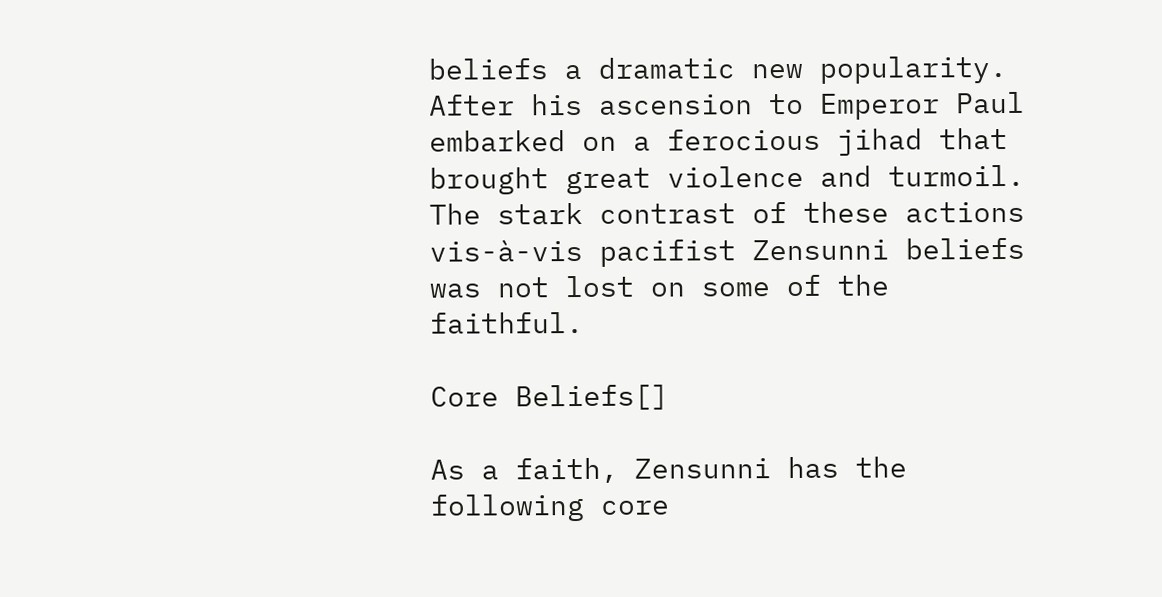beliefs a dramatic new popularity. After his ascension to Emperor Paul embarked on a ferocious jihad that brought great violence and turmoil. The stark contrast of these actions vis-à-vis pacifist Zensunni beliefs was not lost on some of the faithful.

Core Beliefs[]

As a faith, Zensunni has the following core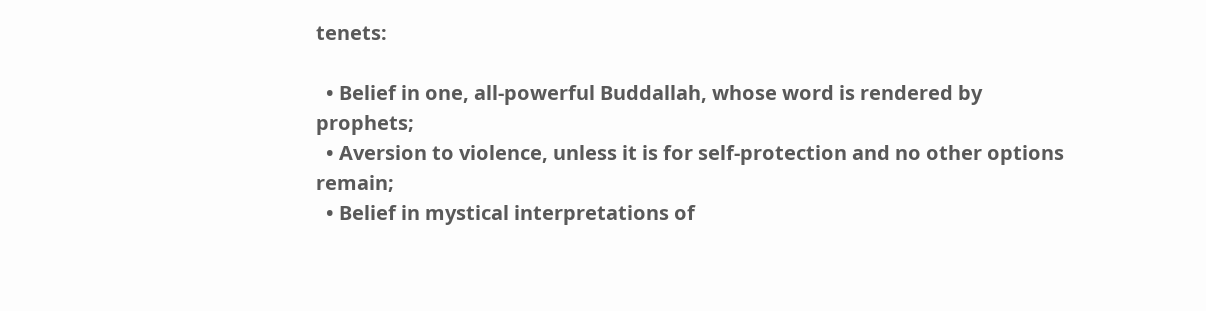tenets:

  • Belief in one, all-powerful Buddallah, whose word is rendered by prophets;
  • Aversion to violence, unless it is for self-protection and no other options remain;
  • Belief in mystical interpretations of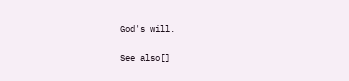God's will.

See also[]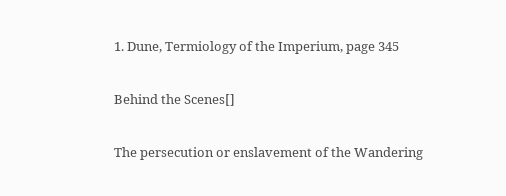1. Dune, Termiology of the Imperium, page 345

Behind the Scenes[]

The persecution or enslavement of the Wandering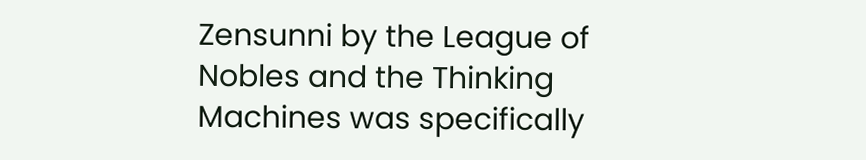Zensunni by the League of Nobles and the Thinking Machines was specifically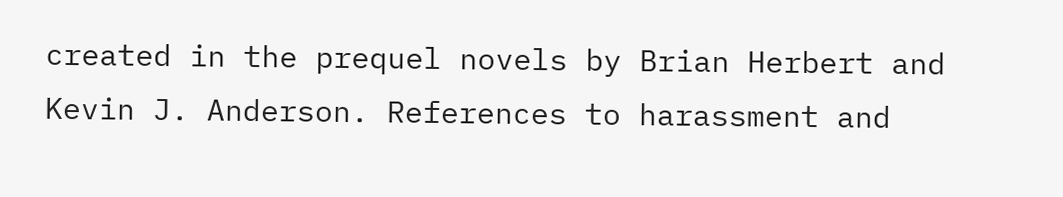created in the prequel novels by Brian Herbert and Kevin J. Anderson. References to harassment and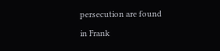persecution are found in Frank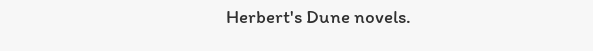Herbert's Dune novels.